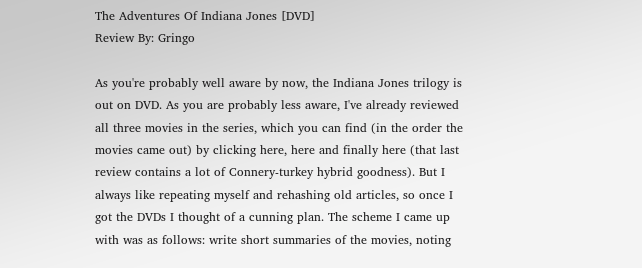The Adventures Of Indiana Jones [DVD]
Review By: Gringo

As you're probably well aware by now, the Indiana Jones trilogy is out on DVD. As you are probably less aware, I've already reviewed all three movies in the series, which you can find (in the order the movies came out) by clicking here, here and finally here (that last review contains a lot of Connery-turkey hybrid goodness). But I always like repeating myself and rehashing old articles, so once I got the DVDs I thought of a cunning plan. The scheme I came up with was as follows: write short summaries of the movies, noting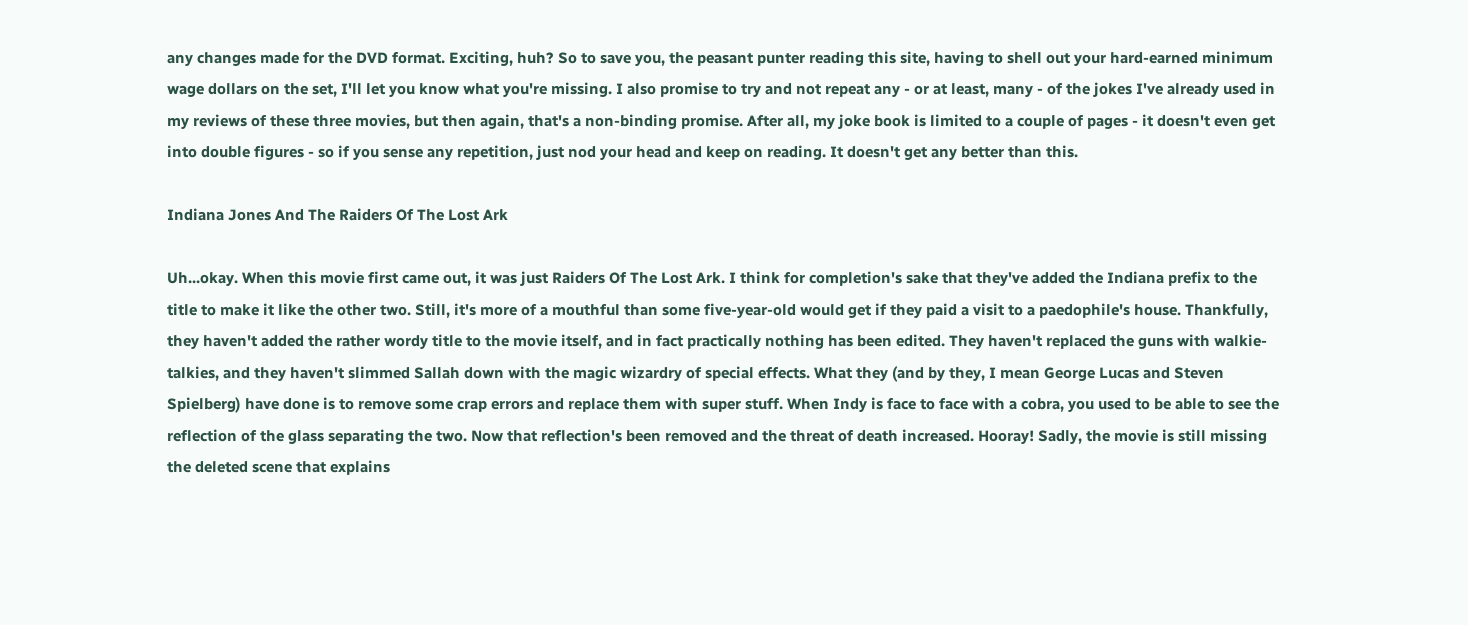any changes made for the DVD format. Exciting, huh? So to save you, the peasant punter reading this site, having to shell out your hard-earned minimum wage dollars on the set, I'll let you know what you're missing. I also promise to try and not repeat any - or at least, many - of the jokes I've already used in my reviews of these three movies, but then again, that's a non-binding promise. After all, my joke book is limited to a couple of pages - it doesn't even get into double figures - so if you sense any repetition, just nod your head and keep on reading. It doesn't get any better than this.

Indiana Jones And The Raiders Of The Lost Ark

Uh...okay. When this movie first came out, it was just Raiders Of The Lost Ark. I think for completion's sake that they've added the Indiana prefix to the title to make it like the other two. Still, it's more of a mouthful than some five-year-old would get if they paid a visit to a paedophile's house. Thankfully, they haven't added the rather wordy title to the movie itself, and in fact practically nothing has been edited. They haven't replaced the guns with walkie-talkies, and they haven't slimmed Sallah down with the magic wizardry of special effects. What they (and by they, I mean George Lucas and Steven Spielberg) have done is to remove some crap errors and replace them with super stuff. When Indy is face to face with a cobra, you used to be able to see the reflection of the glass separating the two. Now that reflection's been removed and the threat of death increased. Hooray! Sadly, the movie is still missing the deleted scene that explains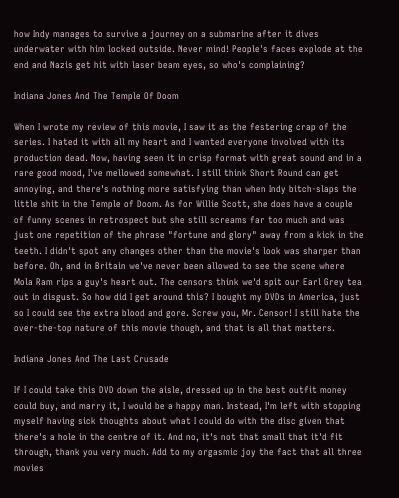how Indy manages to survive a journey on a submarine after it dives underwater with him locked outside. Never mind! People's faces explode at the end and Nazis get hit with laser beam eyes, so who's complaining?

Indiana Jones And The Temple Of Doom

When I wrote my review of this movie, I saw it as the festering crap of the series. I hated it with all my heart and I wanted everyone involved with its production dead. Now, having seen it in crisp format with great sound and in a rare good mood, I've mellowed somewhat. I still think Short Round can get annoying, and there's nothing more satisfying than when Indy bitch-slaps the little shit in the Temple of Doom. As for Willie Scott, she does have a couple of funny scenes in retrospect but she still screams far too much and was just one repetition of the phrase "fortune and glory" away from a kick in the teeth. I didn't spot any changes other than the movie's look was sharper than before. Oh, and in Britain we've never been allowed to see the scene where Mola Ram rips a guy's heart out. The censors think we'd spit our Earl Grey tea out in disgust. So how did I get around this? I bought my DVDs in America, just so I could see the extra blood and gore. Screw you, Mr. Censor! I still hate the over-the-top nature of this movie though, and that is all that matters.

Indiana Jones And The Last Crusade

If I could take this DVD down the aisle, dressed up in the best outfit money could buy, and marry it, I would be a happy man. Instead, I'm left with stopping myself having sick thoughts about what I could do with the disc given that there's a hole in the centre of it. And no, it's not that small that it'd fit through, thank you very much. Add to my orgasmic joy the fact that all three movies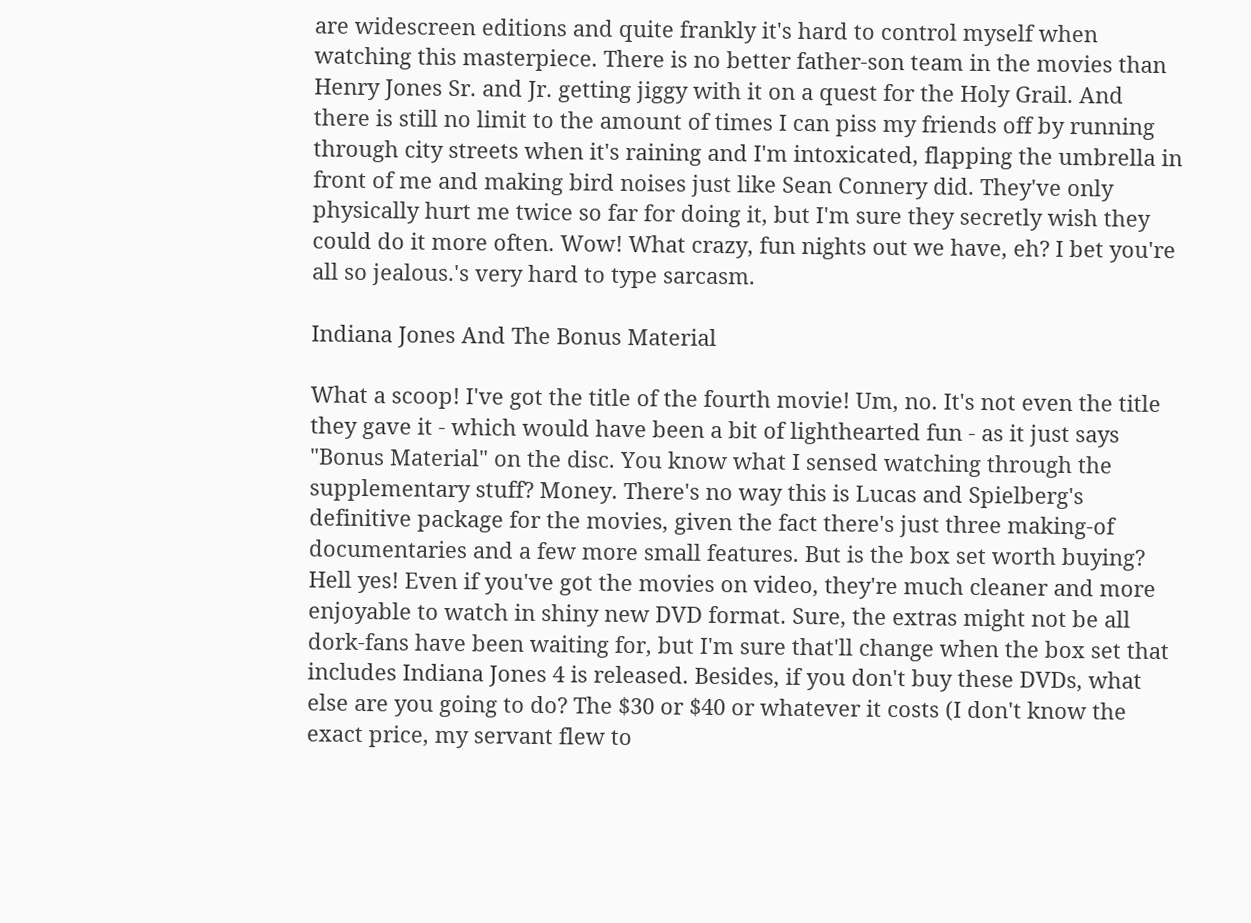are widescreen editions and quite frankly it's hard to control myself when watching this masterpiece. There is no better father-son team in the movies than Henry Jones Sr. and Jr. getting jiggy with it on a quest for the Holy Grail. And there is still no limit to the amount of times I can piss my friends off by running through city streets when it's raining and I'm intoxicated, flapping the umbrella in front of me and making bird noises just like Sean Connery did. They've only physically hurt me twice so far for doing it, but I'm sure they secretly wish they could do it more often. Wow! What crazy, fun nights out we have, eh? I bet you're all so jealous.'s very hard to type sarcasm.

Indiana Jones And The Bonus Material

What a scoop! I've got the title of the fourth movie! Um, no. It's not even the title they gave it - which would have been a bit of lighthearted fun - as it just says "Bonus Material" on the disc. You know what I sensed watching through the supplementary stuff? Money. There's no way this is Lucas and Spielberg's definitive package for the movies, given the fact there's just three making-of documentaries and a few more small features. But is the box set worth buying? Hell yes! Even if you've got the movies on video, they're much cleaner and more enjoyable to watch in shiny new DVD format. Sure, the extras might not be all dork-fans have been waiting for, but I'm sure that'll change when the box set that includes Indiana Jones 4 is released. Besides, if you don't buy these DVDs, what else are you going to do? The $30 or $40 or whatever it costs (I don't know the exact price, my servant flew to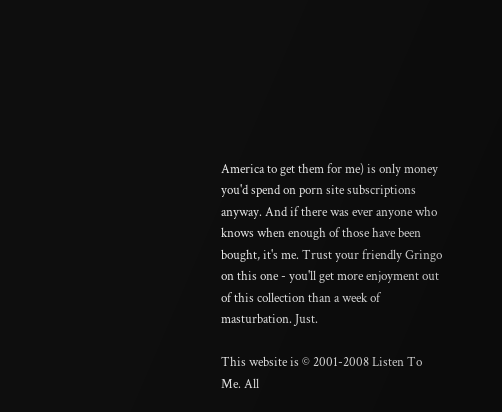America to get them for me) is only money you'd spend on porn site subscriptions anyway. And if there was ever anyone who knows when enough of those have been bought, it's me. Trust your friendly Gringo on this one - you'll get more enjoyment out of this collection than a week of masturbation. Just.

This website is © 2001-2008 Listen To Me. All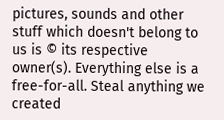pictures, sounds and other stuff which doesn't belong to us is © its respective owner(s). Everything else is a free-for-all. Steal anything we created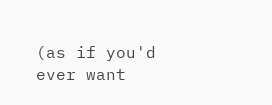(as if you'd ever want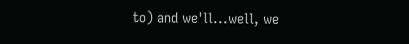to) and we'll...well, we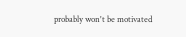probably won't be motivated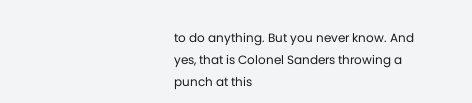to do anything. But you never know. And yes, that is Colonel Sanders throwing a punch at this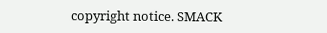copyright notice. SMACK